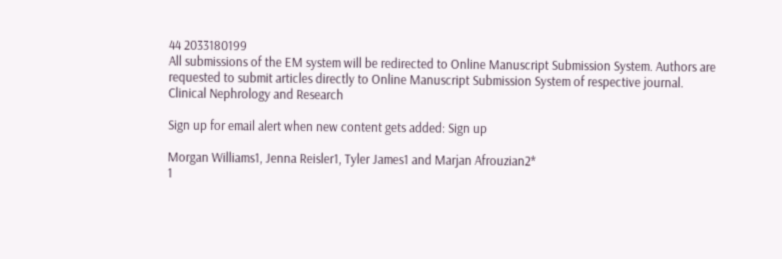44 2033180199
All submissions of the EM system will be redirected to Online Manuscript Submission System. Authors are requested to submit articles directly to Online Manuscript Submission System of respective journal.
Clinical Nephrology and Research

Sign up for email alert when new content gets added: Sign up

Morgan Williams1, Jenna Reisler1, Tyler James1 and Marjan Afrouzian2*
1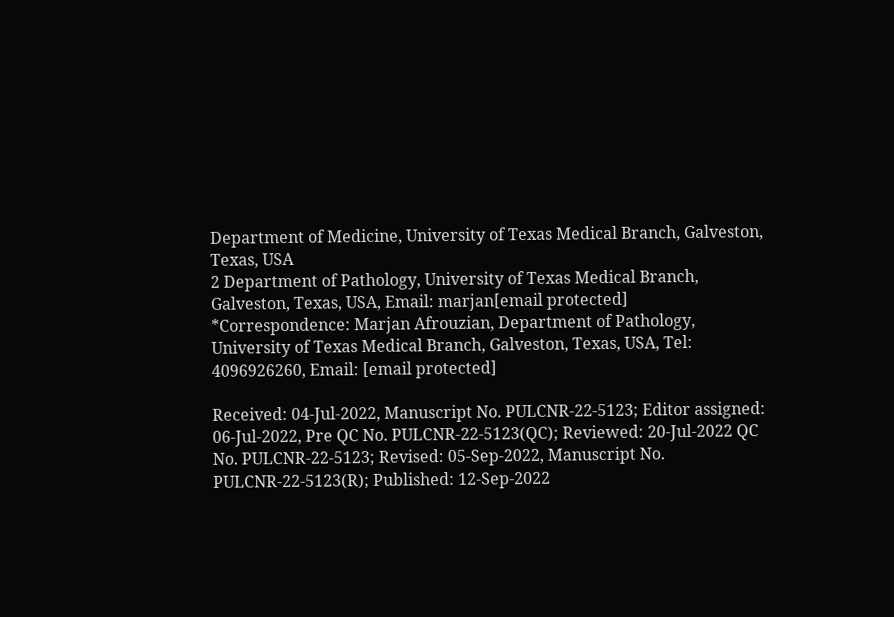Department of Medicine, University of Texas Medical Branch, Galveston, Texas, USA
2 Department of Pathology, University of Texas Medical Branch, Galveston, Texas, USA, Email: marjan[email protected]
*Correspondence: Marjan Afrouzian, Department of Pathology, University of Texas Medical Branch, Galveston, Texas, USA, Tel: 4096926260, Email: [email protected]

Received: 04-Jul-2022, Manuscript No. PULCNR-22-5123; Editor assigned: 06-Jul-2022, Pre QC No. PULCNR-22-5123(QC); Reviewed: 20-Jul-2022 QC No. PULCNR-22-5123; Revised: 05-Sep-2022, Manuscript No. PULCNR-22-5123(R); Published: 12-Sep-2022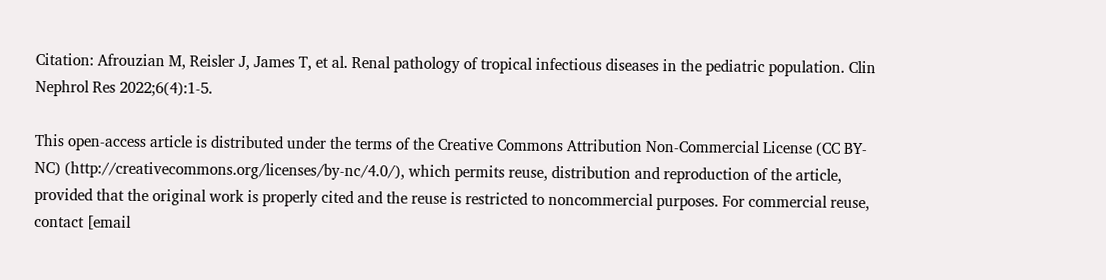Citation: Afrouzian M, Reisler J, James T, et al. Renal pathology of tropical infectious diseases in the pediatric population. Clin Nephrol Res 2022;6(4):1-5.

This open-access article is distributed under the terms of the Creative Commons Attribution Non-Commercial License (CC BY-NC) (http://creativecommons.org/licenses/by-nc/4.0/), which permits reuse, distribution and reproduction of the article, provided that the original work is properly cited and the reuse is restricted to noncommercial purposes. For commercial reuse, contact [email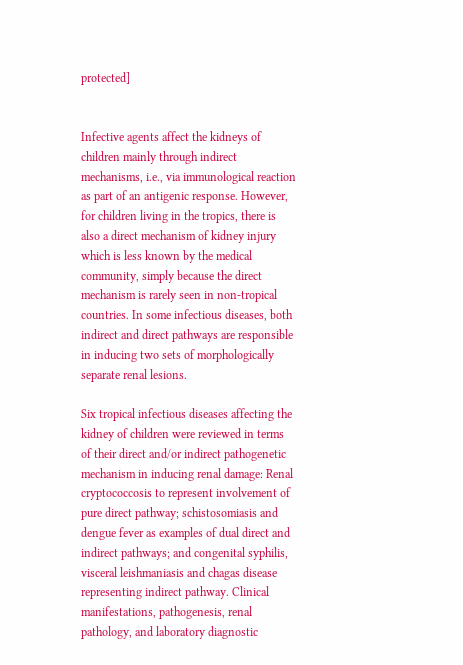protected]


Infective agents affect the kidneys of children mainly through indirect mechanisms, i.e., via immunological reaction as part of an antigenic response. However, for children living in the tropics, there is also a direct mechanism of kidney injury which is less known by the medical community, simply because the direct mechanism is rarely seen in non-tropical countries. In some infectious diseases, both indirect and direct pathways are responsible in inducing two sets of morphologically separate renal lesions.

Six tropical infectious diseases affecting the kidney of children were reviewed in terms of their direct and/or indirect pathogenetic mechanism in inducing renal damage: Renal cryptococcosis to represent involvement of pure direct pathway; schistosomiasis and dengue fever as examples of dual direct and indirect pathways; and congenital syphilis, visceral leishmaniasis and chagas disease representing indirect pathway. Clinical manifestations, pathogenesis, renal pathology, and laboratory diagnostic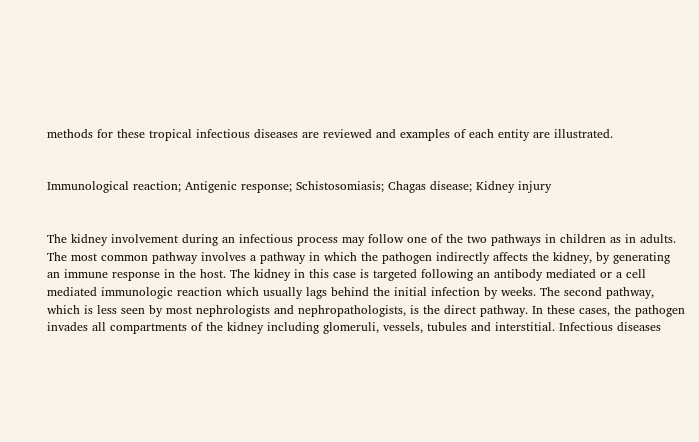methods for these tropical infectious diseases are reviewed and examples of each entity are illustrated.


Immunological reaction; Antigenic response; Schistosomiasis; Chagas disease; Kidney injury


The kidney involvement during an infectious process may follow one of the two pathways in children as in adults. The most common pathway involves a pathway in which the pathogen indirectly affects the kidney, by generating an immune response in the host. The kidney in this case is targeted following an antibody mediated or a cell mediated immunologic reaction which usually lags behind the initial infection by weeks. The second pathway, which is less seen by most nephrologists and nephropathologists, is the direct pathway. In these cases, the pathogen invades all compartments of the kidney including glomeruli, vessels, tubules and interstitial. Infectious diseases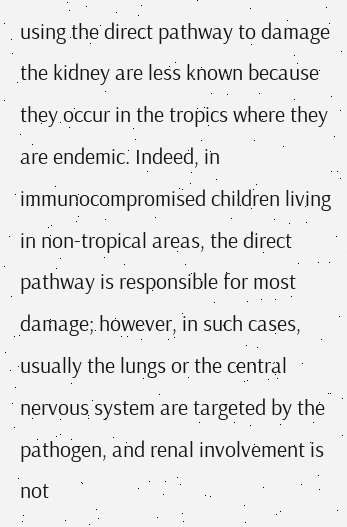using the direct pathway to damage the kidney are less known because they occur in the tropics where they are endemic. Indeed, in immunocompromised children living in non-tropical areas, the direct pathway is responsible for most damage; however, in such cases, usually the lungs or the central nervous system are targeted by the pathogen, and renal involvement is not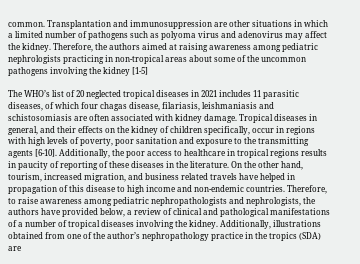common. Transplantation and immunosuppression are other situations in which a limited number of pathogens such as polyoma virus and adenovirus may affect the kidney. Therefore, the authors aimed at raising awareness among pediatric nephrologists practicing in non-tropical areas about some of the uncommon pathogens involving the kidney [1-5]

The WHO’s list of 20 neglected tropical diseases in 2021 includes 11 parasitic diseases, of which four chagas disease, filariasis, leishmaniasis and schistosomiasis are often associated with kidney damage. Tropical diseases in general, and their effects on the kidney of children specifically, occur in regions with high levels of poverty, poor sanitation and exposure to the transmitting agents [6-10]. Additionally, the poor access to healthcare in tropical regions results in paucity of reporting of these diseases in the literature. On the other hand, tourism, increased migration, and business related travels have helped in propagation of this disease to high income and non-endemic countries. Therefore, to raise awareness among pediatric nephropathologists and nephrologists, the authors have provided below, a review of clinical and pathological manifestations of a number of tropical diseases involving the kidney. Additionally, illustrations obtained from one of the author’s nephropathology practice in the tropics (SDA) are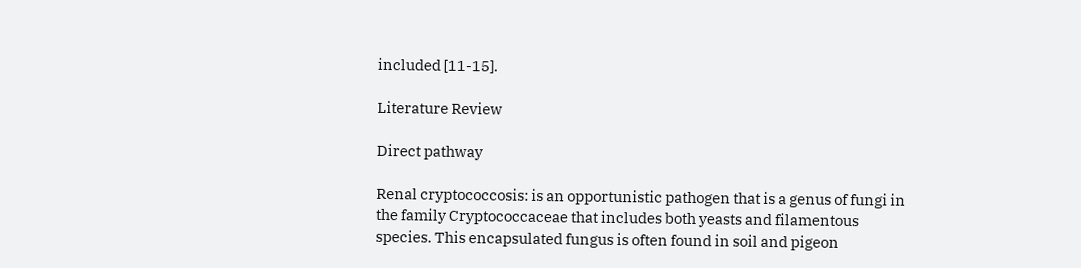included [11-15].

Literature Review

Direct pathway

Renal cryptococcosis: is an opportunistic pathogen that is a genus of fungi in the family Cryptococcaceae that includes both yeasts and filamentous species. This encapsulated fungus is often found in soil and pigeon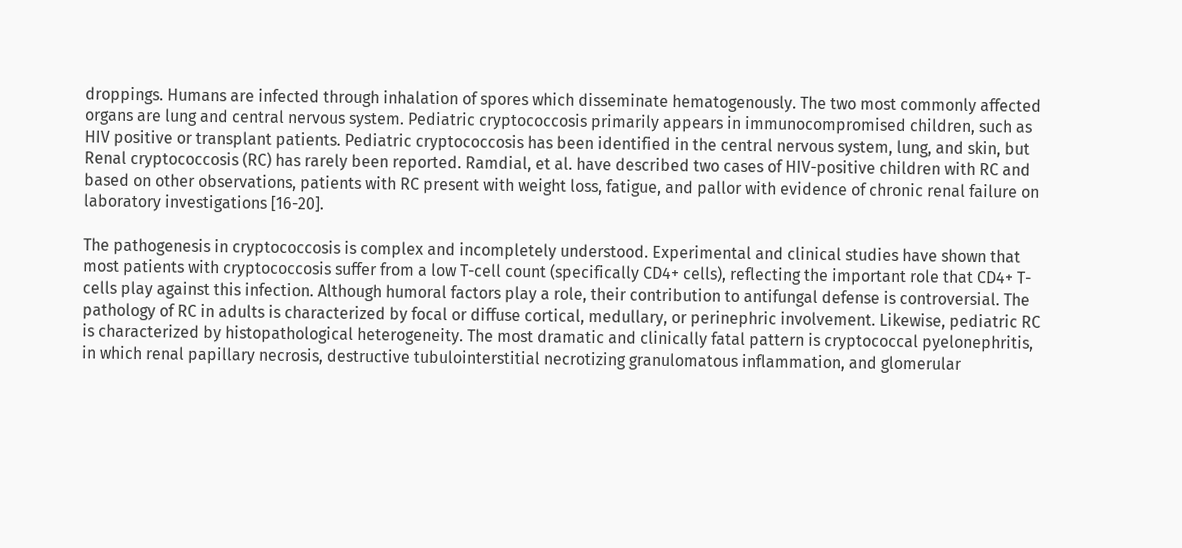droppings. Humans are infected through inhalation of spores which disseminate hematogenously. The two most commonly affected organs are lung and central nervous system. Pediatric cryptococcosis primarily appears in immunocompromised children, such as HIV positive or transplant patients. Pediatric cryptococcosis has been identified in the central nervous system, lung, and skin, but Renal cryptococcosis (RC) has rarely been reported. Ramdial, et al. have described two cases of HIV-positive children with RC and based on other observations, patients with RC present with weight loss, fatigue, and pallor with evidence of chronic renal failure on laboratory investigations [16-20].

The pathogenesis in cryptococcosis is complex and incompletely understood. Experimental and clinical studies have shown that most patients with cryptococcosis suffer from a low T-cell count (specifically CD4+ cells), reflecting the important role that CD4+ T-cells play against this infection. Although humoral factors play a role, their contribution to antifungal defense is controversial. The pathology of RC in adults is characterized by focal or diffuse cortical, medullary, or perinephric involvement. Likewise, pediatric RC is characterized by histopathological heterogeneity. The most dramatic and clinically fatal pattern is cryptococcal pyelonephritis, in which renal papillary necrosis, destructive tubulointerstitial necrotizing granulomatous inflammation, and glomerular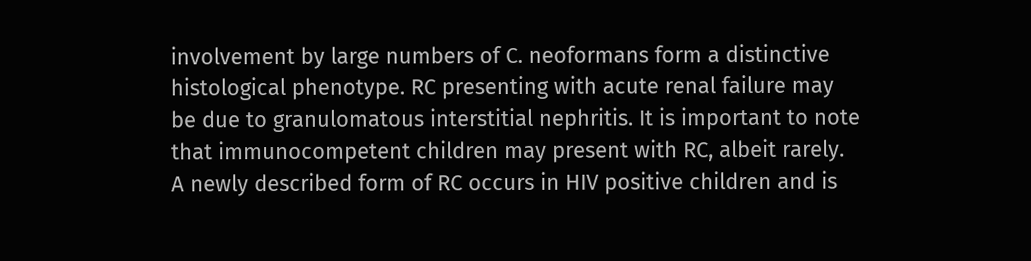involvement by large numbers of C. neoformans form a distinctive histological phenotype. RC presenting with acute renal failure may be due to granulomatous interstitial nephritis. It is important to note that immunocompetent children may present with RC, albeit rarely. A newly described form of RC occurs in HIV positive children and is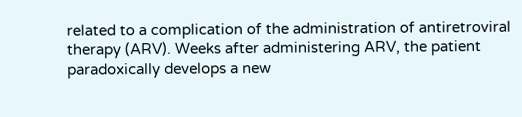related to a complication of the administration of antiretroviral therapy (ARV). Weeks after administering ARV, the patient paradoxically develops a new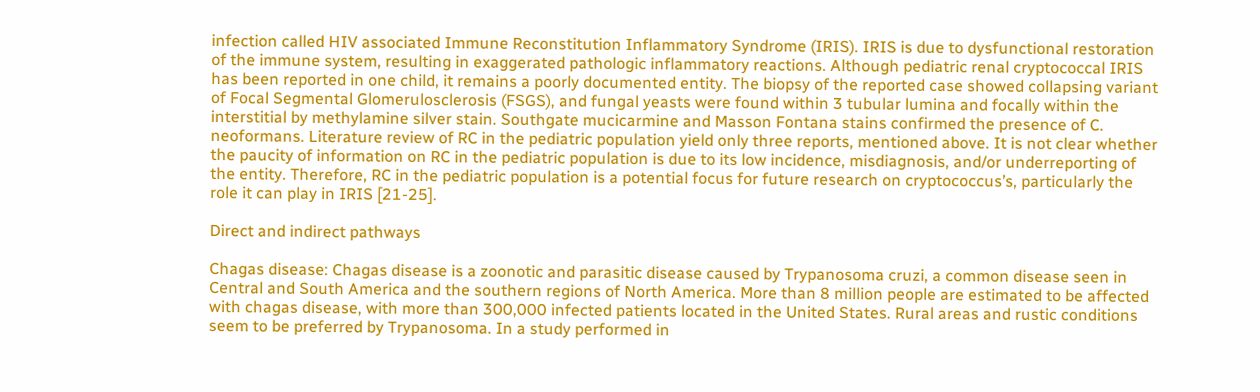infection called HIV associated Immune Reconstitution Inflammatory Syndrome (IRIS). IRIS is due to dysfunctional restoration of the immune system, resulting in exaggerated pathologic inflammatory reactions. Although pediatric renal cryptococcal IRIS has been reported in one child, it remains a poorly documented entity. The biopsy of the reported case showed collapsing variant of Focal Segmental Glomerulosclerosis (FSGS), and fungal yeasts were found within 3 tubular lumina and focally within the interstitial by methylamine silver stain. Southgate mucicarmine and Masson Fontana stains confirmed the presence of C. neoformans. Literature review of RC in the pediatric population yield only three reports, mentioned above. It is not clear whether the paucity of information on RC in the pediatric population is due to its low incidence, misdiagnosis, and/or underreporting of the entity. Therefore, RC in the pediatric population is a potential focus for future research on cryptococcus’s, particularly the role it can play in IRIS [21-25].

Direct and indirect pathways

Chagas disease: Chagas disease is a zoonotic and parasitic disease caused by Trypanosoma cruzi, a common disease seen in Central and South America and the southern regions of North America. More than 8 million people are estimated to be affected with chagas disease, with more than 300,000 infected patients located in the United States. Rural areas and rustic conditions seem to be preferred by Trypanosoma. In a study performed in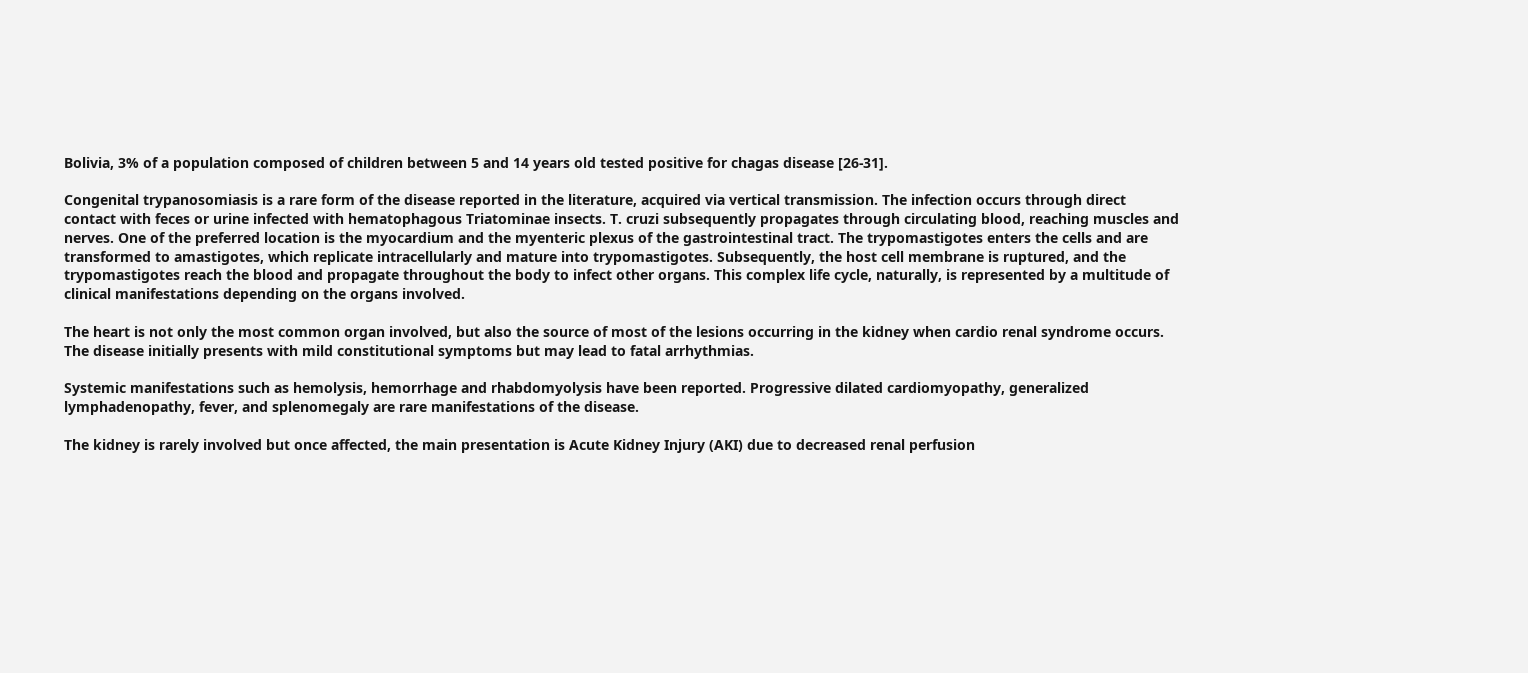Bolivia, 3% of a population composed of children between 5 and 14 years old tested positive for chagas disease [26-31].

Congenital trypanosomiasis is a rare form of the disease reported in the literature, acquired via vertical transmission. The infection occurs through direct contact with feces or urine infected with hematophagous Triatominae insects. T. cruzi subsequently propagates through circulating blood, reaching muscles and nerves. One of the preferred location is the myocardium and the myenteric plexus of the gastrointestinal tract. The trypomastigotes enters the cells and are transformed to amastigotes, which replicate intracellularly and mature into trypomastigotes. Subsequently, the host cell membrane is ruptured, and the trypomastigotes reach the blood and propagate throughout the body to infect other organs. This complex life cycle, naturally, is represented by a multitude of clinical manifestations depending on the organs involved.

The heart is not only the most common organ involved, but also the source of most of the lesions occurring in the kidney when cardio renal syndrome occurs. The disease initially presents with mild constitutional symptoms but may lead to fatal arrhythmias.

Systemic manifestations such as hemolysis, hemorrhage and rhabdomyolysis have been reported. Progressive dilated cardiomyopathy, generalized lymphadenopathy, fever, and splenomegaly are rare manifestations of the disease.

The kidney is rarely involved but once affected, the main presentation is Acute Kidney Injury (AKI) due to decreased renal perfusion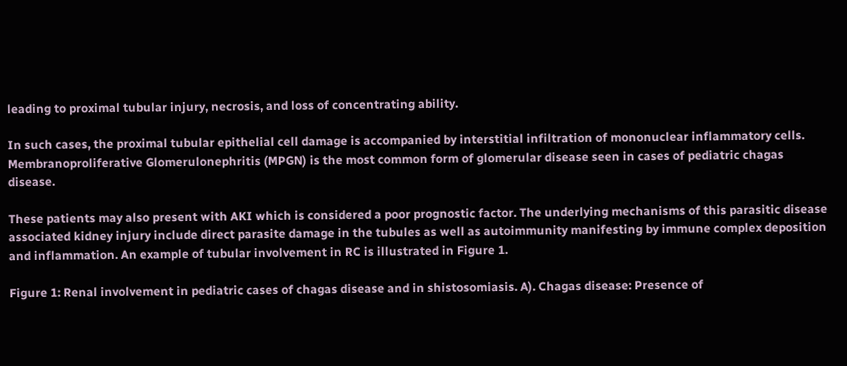leading to proximal tubular injury, necrosis, and loss of concentrating ability.

In such cases, the proximal tubular epithelial cell damage is accompanied by interstitial infiltration of mononuclear inflammatory cells. Membranoproliferative Glomerulonephritis (MPGN) is the most common form of glomerular disease seen in cases of pediatric chagas disease.

These patients may also present with AKI which is considered a poor prognostic factor. The underlying mechanisms of this parasitic disease associated kidney injury include direct parasite damage in the tubules as well as autoimmunity manifesting by immune complex deposition and inflammation. An example of tubular involvement in RC is illustrated in Figure 1.

Figure 1: Renal involvement in pediatric cases of chagas disease and in shistosomiasis. A). Chagas disease: Presence of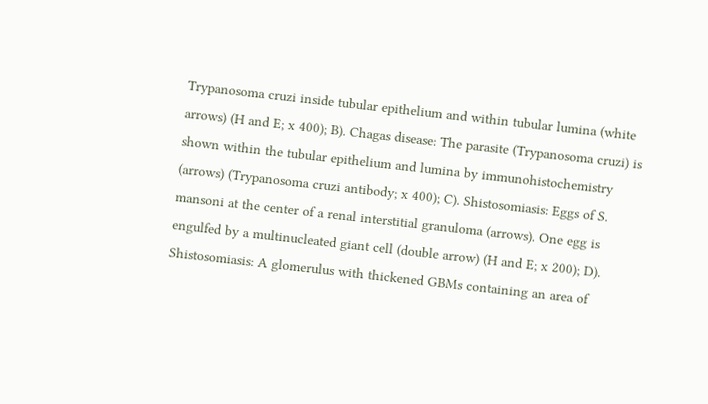Trypanosoma cruzi inside tubular epithelium and within tubular lumina (white arrows) (H and E; x 400); B). Chagas disease: The parasite (Trypanosoma cruzi) is shown within the tubular epithelium and lumina by immunohistochemistry (arrows) (Trypanosoma cruzi antibody; x 400); C). Shistosomiasis: Eggs of S. mansoni at the center of a renal interstitial granuloma (arrows). One egg is engulfed by a multinucleated giant cell (double arrow) (H and E; x 200); D). Shistosomiasis: A glomerulus with thickened GBMs containing an area of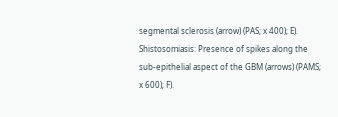segmental sclerosis (arrow) (PAS; x 400); E). Shistosomiasis: Presence of spikes along the sub-epithelial aspect of the GBM (arrows) (PAMS; x 600); F).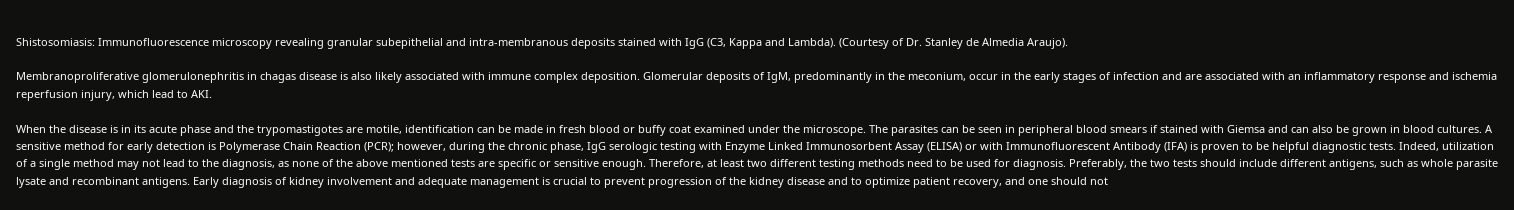Shistosomiasis: Immunofluorescence microscopy revealing granular subepithelial and intra-membranous deposits stained with IgG (C3, Kappa and Lambda). (Courtesy of Dr. Stanley de Almedia Araujo).

Membranoproliferative glomerulonephritis in chagas disease is also likely associated with immune complex deposition. Glomerular deposits of IgM, predominantly in the meconium, occur in the early stages of infection and are associated with an inflammatory response and ischemia reperfusion injury, which lead to AKI.

When the disease is in its acute phase and the trypomastigotes are motile, identification can be made in fresh blood or buffy coat examined under the microscope. The parasites can be seen in peripheral blood smears if stained with Giemsa and can also be grown in blood cultures. A sensitive method for early detection is Polymerase Chain Reaction (PCR); however, during the chronic phase, IgG serologic testing with Enzyme Linked Immunosorbent Assay (ELISA) or with Immunofluorescent Antibody (IFA) is proven to be helpful diagnostic tests. Indeed, utilization of a single method may not lead to the diagnosis, as none of the above mentioned tests are specific or sensitive enough. Therefore, at least two different testing methods need to be used for diagnosis. Preferably, the two tests should include different antigens, such as whole parasite lysate and recombinant antigens. Early diagnosis of kidney involvement and adequate management is crucial to prevent progression of the kidney disease and to optimize patient recovery, and one should not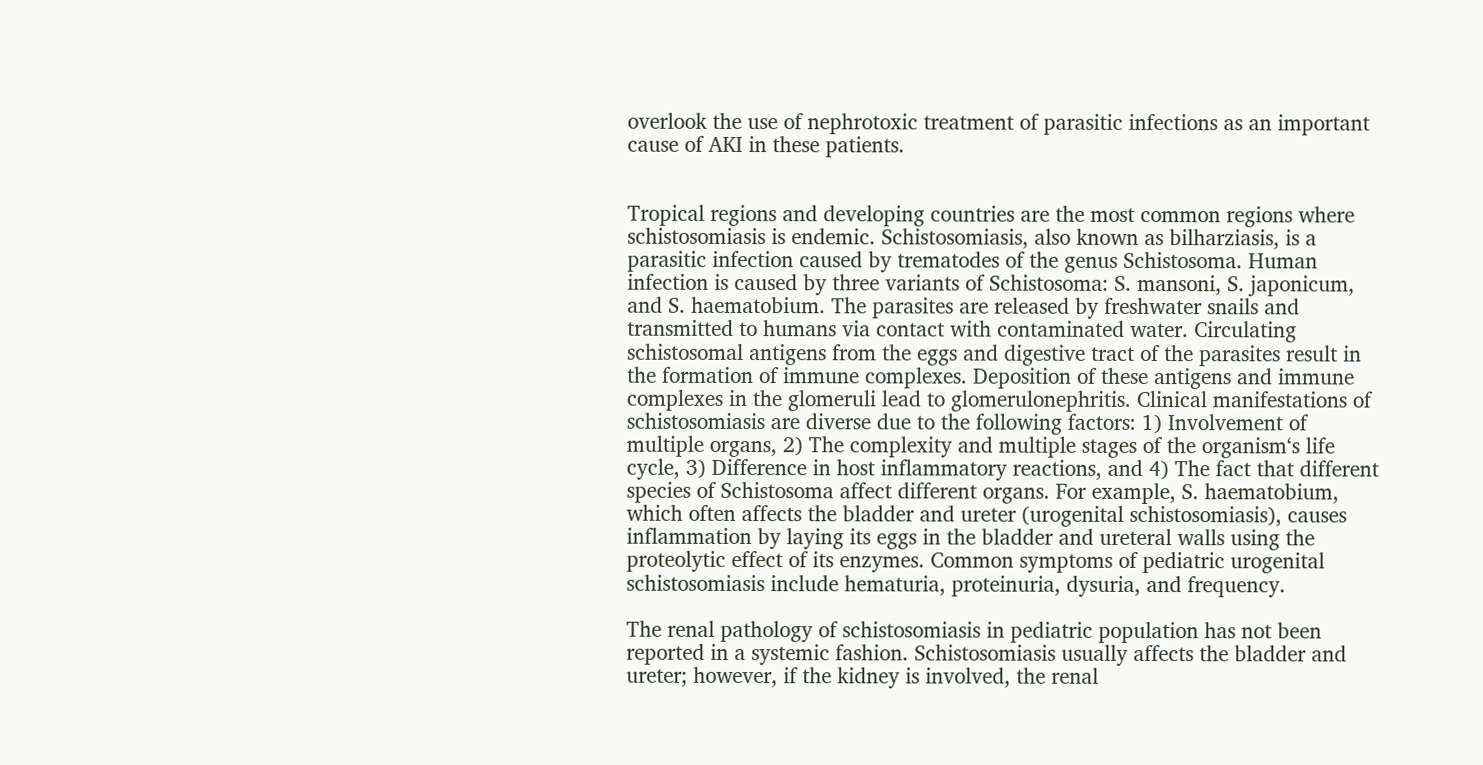overlook the use of nephrotoxic treatment of parasitic infections as an important cause of AKI in these patients.


Tropical regions and developing countries are the most common regions where schistosomiasis is endemic. Schistosomiasis, also known as bilharziasis, is a parasitic infection caused by trematodes of the genus Schistosoma. Human infection is caused by three variants of Schistosoma: S. mansoni, S. japonicum, and S. haematobium. The parasites are released by freshwater snails and transmitted to humans via contact with contaminated water. Circulating schistosomal antigens from the eggs and digestive tract of the parasites result in the formation of immune complexes. Deposition of these antigens and immune complexes in the glomeruli lead to glomerulonephritis. Clinical manifestations of schistosomiasis are diverse due to the following factors: 1) Involvement of multiple organs, 2) The complexity and multiple stages of the organism‘s life cycle, 3) Difference in host inflammatory reactions, and 4) The fact that different species of Schistosoma affect different organs. For example, S. haematobium, which often affects the bladder and ureter (urogenital schistosomiasis), causes inflammation by laying its eggs in the bladder and ureteral walls using the proteolytic effect of its enzymes. Common symptoms of pediatric urogenital schistosomiasis include hematuria, proteinuria, dysuria, and frequency.

The renal pathology of schistosomiasis in pediatric population has not been reported in a systemic fashion. Schistosomiasis usually affects the bladder and ureter; however, if the kidney is involved, the renal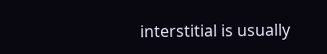interstitial is usually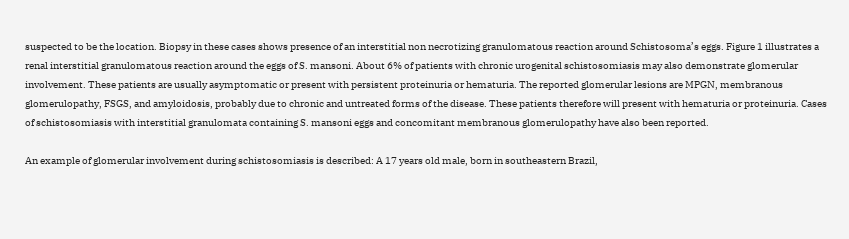suspected to be the location. Biopsy in these cases shows presence of an interstitial non necrotizing granulomatous reaction around Schistosoma’s eggs. Figure 1 illustrates a renal interstitial granulomatous reaction around the eggs of S. mansoni. About 6% of patients with chronic urogenital schistosomiasis may also demonstrate glomerular involvement. These patients are usually asymptomatic or present with persistent proteinuria or hematuria. The reported glomerular lesions are MPGN, membranous glomerulopathy, FSGS, and amyloidosis, probably due to chronic and untreated forms of the disease. These patients therefore will present with hematuria or proteinuria. Cases of schistosomiasis with interstitial granulomata containing S. mansoni eggs and concomitant membranous glomerulopathy have also been reported.

An example of glomerular involvement during schistosomiasis is described: A 17 years old male, born in southeastern Brazil,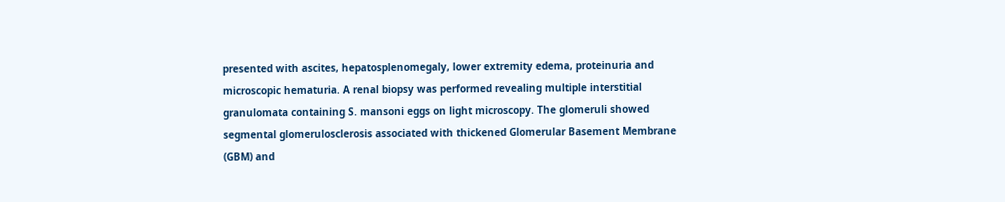presented with ascites, hepatosplenomegaly, lower extremity edema, proteinuria and microscopic hematuria. A renal biopsy was performed revealing multiple interstitial granulomata containing S. mansoni eggs on light microscopy. The glomeruli showed segmental glomerulosclerosis associated with thickened Glomerular Basement Membrane (GBM) and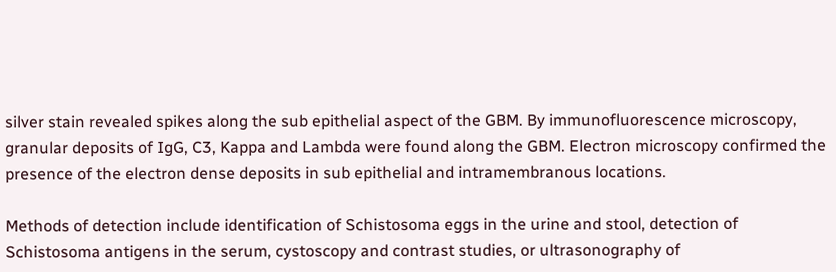silver stain revealed spikes along the sub epithelial aspect of the GBM. By immunofluorescence microscopy, granular deposits of IgG, C3, Kappa and Lambda were found along the GBM. Electron microscopy confirmed the presence of the electron dense deposits in sub epithelial and intramembranous locations.

Methods of detection include identification of Schistosoma eggs in the urine and stool, detection of Schistosoma antigens in the serum, cystoscopy and contrast studies, or ultrasonography of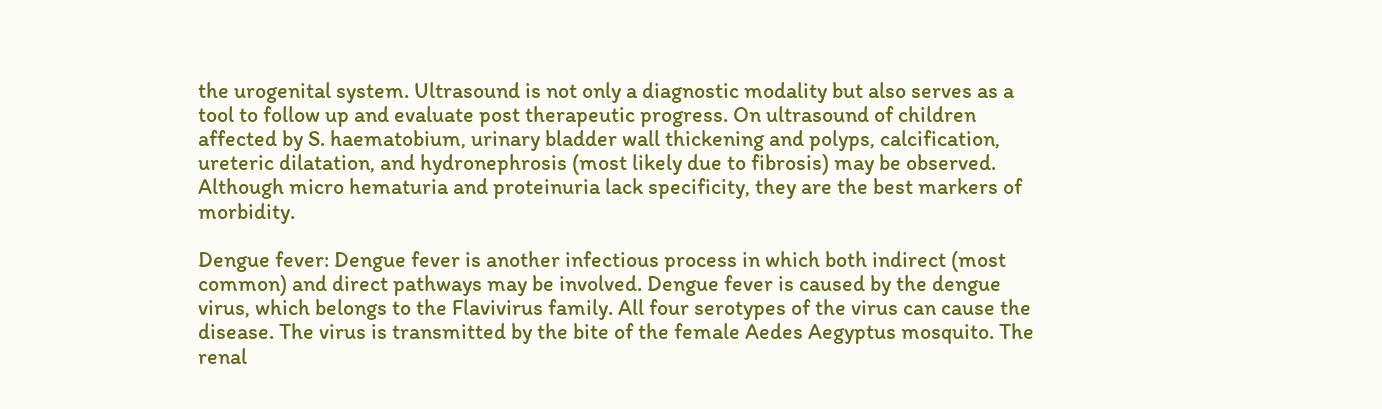the urogenital system. Ultrasound is not only a diagnostic modality but also serves as a tool to follow up and evaluate post therapeutic progress. On ultrasound of children affected by S. haematobium, urinary bladder wall thickening and polyps, calcification, ureteric dilatation, and hydronephrosis (most likely due to fibrosis) may be observed. Although micro hematuria and proteinuria lack specificity, they are the best markers of morbidity.

Dengue fever: Dengue fever is another infectious process in which both indirect (most common) and direct pathways may be involved. Dengue fever is caused by the dengue virus, which belongs to the Flavivirus family. All four serotypes of the virus can cause the disease. The virus is transmitted by the bite of the female Aedes Aegyptus mosquito. The renal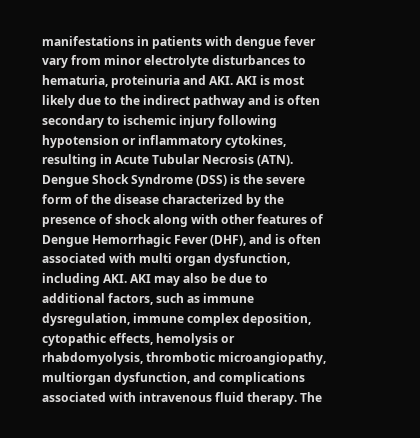manifestations in patients with dengue fever vary from minor electrolyte disturbances to hematuria, proteinuria and AKI. AKI is most likely due to the indirect pathway and is often secondary to ischemic injury following hypotension or inflammatory cytokines, resulting in Acute Tubular Necrosis (ATN). Dengue Shock Syndrome (DSS) is the severe form of the disease characterized by the presence of shock along with other features of Dengue Hemorrhagic Fever (DHF), and is often associated with multi organ dysfunction, including AKI. AKI may also be due to additional factors, such as immune dysregulation, immune complex deposition, cytopathic effects, hemolysis or rhabdomyolysis, thrombotic microangiopathy, multiorgan dysfunction, and complications associated with intravenous fluid therapy. The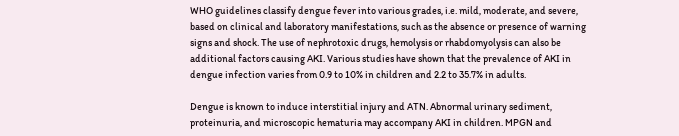WHO guidelines classify dengue fever into various grades, i.e. mild, moderate, and severe, based on clinical and laboratory manifestations, such as the absence or presence of warning signs and shock. The use of nephrotoxic drugs, hemolysis or rhabdomyolysis can also be additional factors causing AKI. Various studies have shown that the prevalence of AKI in dengue infection varies from 0.9 to 10% in children and 2.2 to 35.7% in adults.

Dengue is known to induce interstitial injury and ATN. Abnormal urinary sediment, proteinuria, and microscopic hematuria may accompany AKI in children. MPGN and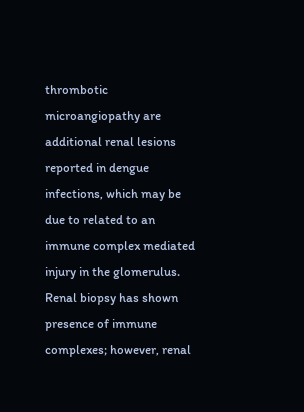thrombotic microangiopathy are additional renal lesions reported in dengue infections, which may be due to related to an immune complex mediated injury in the glomerulus. Renal biopsy has shown presence of immune complexes; however, renal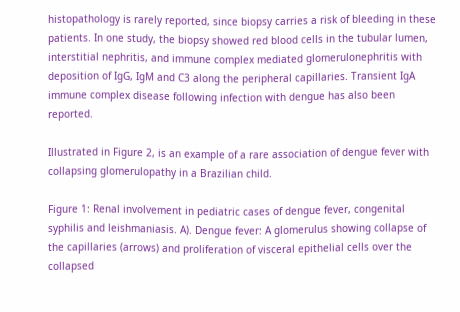histopathology is rarely reported, since biopsy carries a risk of bleeding in these patients. In one study, the biopsy showed red blood cells in the tubular lumen, interstitial nephritis, and immune complex mediated glomerulonephritis with deposition of IgG, IgM and C3 along the peripheral capillaries. Transient IgA immune complex disease following infection with dengue has also been reported.

Illustrated in Figure 2, is an example of a rare association of dengue fever with collapsing glomerulopathy in a Brazilian child.

Figure 1: Renal involvement in pediatric cases of dengue fever, congenital syphilis and leishmaniasis. A). Dengue fever: A glomerulus showing collapse of the capillaries (arrows) and proliferation of visceral epithelial cells over the collapsed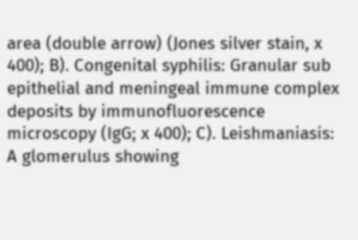area (double arrow) (Jones silver stain, x 400); B). Congenital syphilis: Granular sub epithelial and meningeal immune complex deposits by immunofluorescence microscopy (IgG; x 400); C). Leishmaniasis: A glomerulus showing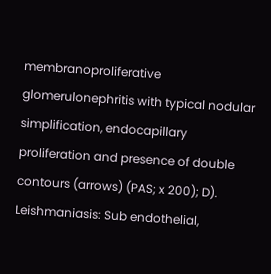membranoproliferative glomerulonephritis with typical nodular simplification, endocapillary proliferation and presence of double contours (arrows) (PAS; x 200); D). Leishmaniasis: Sub endothelial,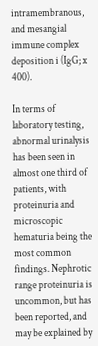intramembranous, and mesangial immune complex deposition i (IgG; x 400).

In terms of laboratory testing, abnormal urinalysis has been seen in almost one third of patients, with proteinuria and microscopic hematuria being the most common findings. Nephrotic range proteinuria is uncommon, but has been reported, and may be explained by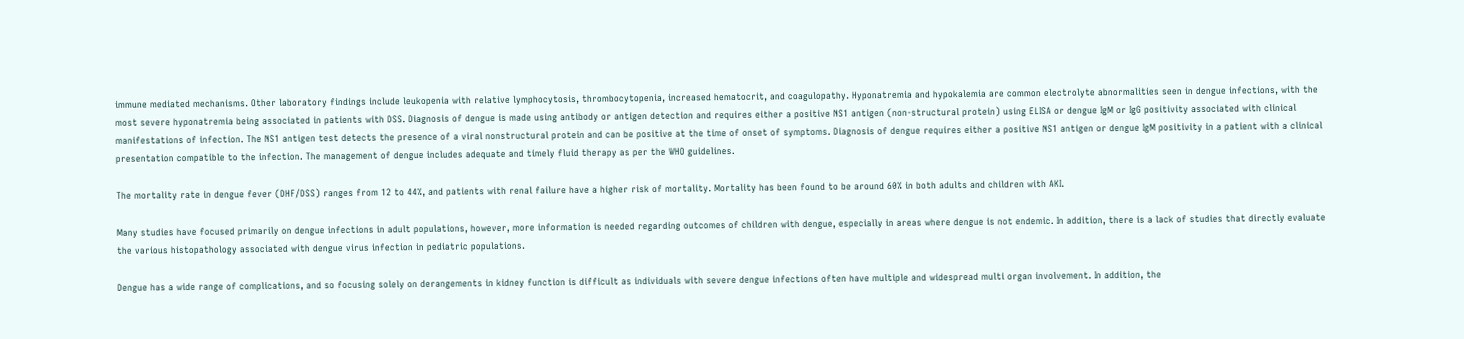immune mediated mechanisms. Other laboratory findings include leukopenia with relative lymphocytosis, thrombocytopenia, increased hematocrit, and coagulopathy. Hyponatremia and hypokalemia are common electrolyte abnormalities seen in dengue infections, with the most severe hyponatremia being associated in patients with DSS. Diagnosis of dengue is made using antibody or antigen detection and requires either a positive NS1 antigen (non-structural protein) using ELISA or dengue IgM or IgG positivity associated with clinical manifestations of infection. The NS1 antigen test detects the presence of a viral nonstructural protein and can be positive at the time of onset of symptoms. Diagnosis of dengue requires either a positive NS1 antigen or dengue IgM positivity in a patient with a clinical presentation compatible to the infection. The management of dengue includes adequate and timely fluid therapy as per the WHO guidelines.

The mortality rate in dengue fever (DHF/DSS) ranges from 12 to 44%, and patients with renal failure have a higher risk of mortality. Mortality has been found to be around 60% in both adults and children with AKI.

Many studies have focused primarily on dengue infections in adult populations, however, more information is needed regarding outcomes of children with dengue, especially in areas where dengue is not endemic. In addition, there is a lack of studies that directly evaluate the various histopathology associated with dengue virus infection in pediatric populations.

Dengue has a wide range of complications, and so focusing solely on derangements in kidney function is difficult as individuals with severe dengue infections often have multiple and widespread multi organ involvement. In addition, the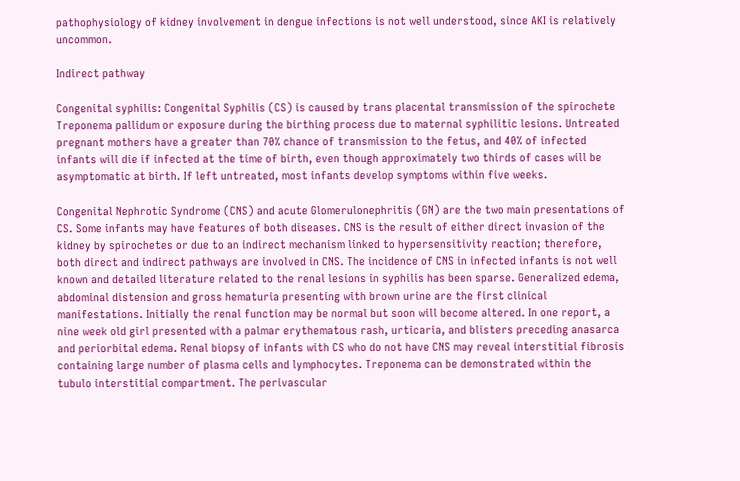pathophysiology of kidney involvement in dengue infections is not well understood, since AKI is relatively uncommon.

Indirect pathway

Congenital syphilis: Congenital Syphilis (CS) is caused by trans placental transmission of the spirochete Treponema pallidum or exposure during the birthing process due to maternal syphilitic lesions. Untreated pregnant mothers have a greater than 70% chance of transmission to the fetus, and 40% of infected infants will die if infected at the time of birth, even though approximately two thirds of cases will be asymptomatic at birth. If left untreated, most infants develop symptoms within five weeks.

Congenital Nephrotic Syndrome (CNS) and acute Glomerulonephritis (GN) are the two main presentations of CS. Some infants may have features of both diseases. CNS is the result of either direct invasion of the kidney by spirochetes or due to an indirect mechanism linked to hypersensitivity reaction; therefore, both direct and indirect pathways are involved in CNS. The incidence of CNS in infected infants is not well known and detailed literature related to the renal lesions in syphilis has been sparse. Generalized edema, abdominal distension and gross hematuria presenting with brown urine are the first clinical manifestations. Initially the renal function may be normal but soon will become altered. In one report, a nine week old girl presented with a palmar erythematous rash, urticaria, and blisters preceding anasarca and periorbital edema. Renal biopsy of infants with CS who do not have CNS may reveal interstitial fibrosis containing large number of plasma cells and lymphocytes. Treponema can be demonstrated within the tubulo interstitial compartment. The perivascular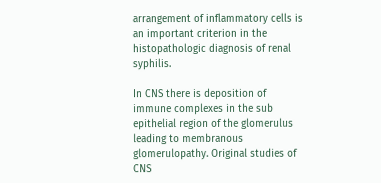arrangement of inflammatory cells is an important criterion in the histopathologic diagnosis of renal syphilis.

In CNS there is deposition of immune complexes in the sub epithelial region of the glomerulus leading to membranous glomerulopathy. Original studies of CNS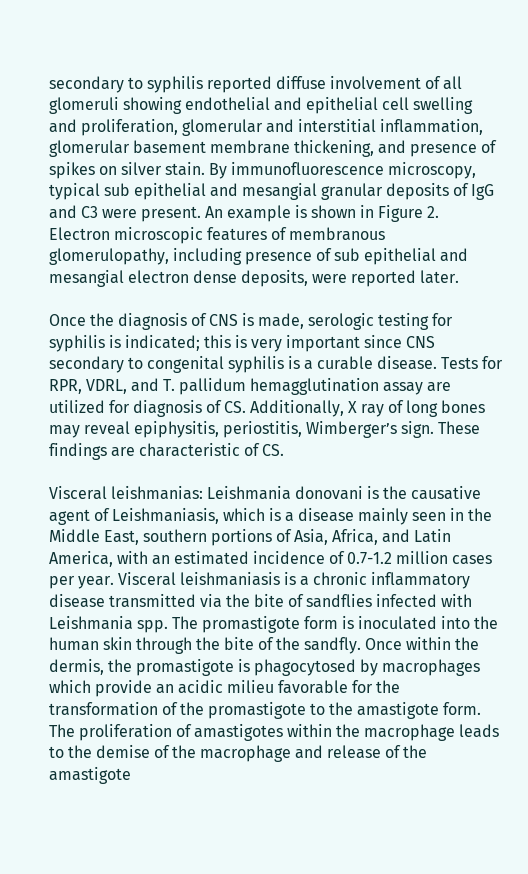secondary to syphilis reported diffuse involvement of all glomeruli showing endothelial and epithelial cell swelling and proliferation, glomerular and interstitial inflammation, glomerular basement membrane thickening, and presence of spikes on silver stain. By immunofluorescence microscopy, typical sub epithelial and mesangial granular deposits of IgG and C3 were present. An example is shown in Figure 2. Electron microscopic features of membranous glomerulopathy, including presence of sub epithelial and mesangial electron dense deposits, were reported later.

Once the diagnosis of CNS is made, serologic testing for syphilis is indicated; this is very important since CNS secondary to congenital syphilis is a curable disease. Tests for RPR, VDRL, and T. pallidum hemagglutination assay are utilized for diagnosis of CS. Additionally, X ray of long bones may reveal epiphysitis, periostitis, Wimberger’s sign. These findings are characteristic of CS.

Visceral leishmanias: Leishmania donovani is the causative agent of Leishmaniasis, which is a disease mainly seen in the Middle East, southern portions of Asia, Africa, and Latin America, with an estimated incidence of 0.7-1.2 million cases per year. Visceral leishmaniasis is a chronic inflammatory disease transmitted via the bite of sandflies infected with Leishmania spp. The promastigote form is inoculated into the human skin through the bite of the sandfly. Once within the dermis, the promastigote is phagocytosed by macrophages which provide an acidic milieu favorable for the transformation of the promastigote to the amastigote form. The proliferation of amastigotes within the macrophage leads to the demise of the macrophage and release of the amastigote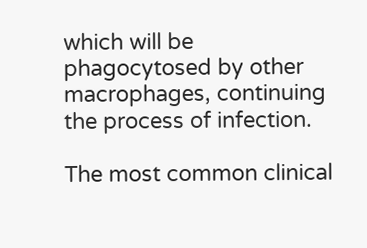which will be phagocytosed by other macrophages, continuing the process of infection.

The most common clinical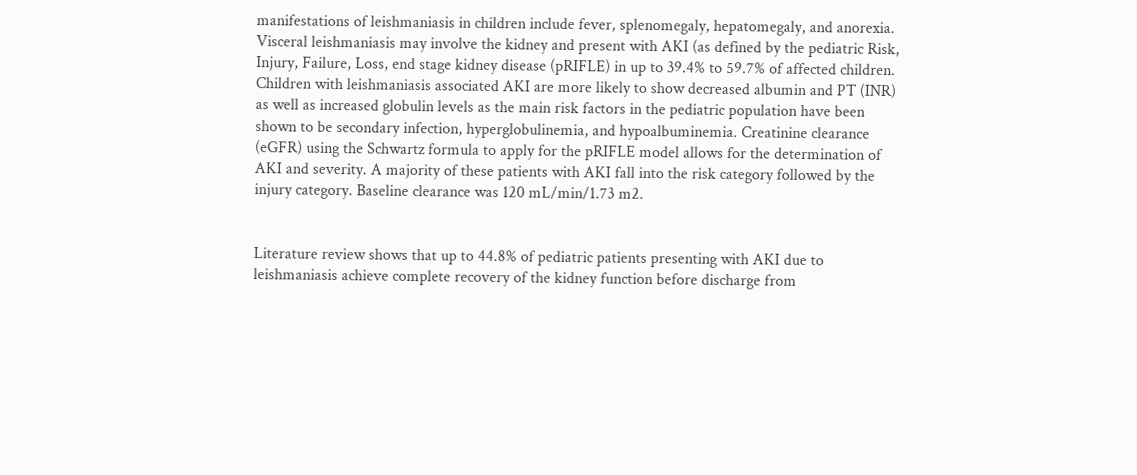manifestations of leishmaniasis in children include fever, splenomegaly, hepatomegaly, and anorexia. Visceral leishmaniasis may involve the kidney and present with AKI (as defined by the pediatric Risk, Injury, Failure, Loss, end stage kidney disease (pRIFLE) in up to 39.4% to 59.7% of affected children. Children with leishmaniasis associated AKI are more likely to show decreased albumin and PT (INR) as well as increased globulin levels as the main risk factors in the pediatric population have been shown to be secondary infection, hyperglobulinemia, and hypoalbuminemia. Creatinine clearance (eGFR) using the Schwartz formula to apply for the pRIFLE model allows for the determination of AKI and severity. A majority of these patients with AKI fall into the risk category followed by the injury category. Baseline clearance was 120 mL/min/1.73 m2.


Literature review shows that up to 44.8% of pediatric patients presenting with AKI due to leishmaniasis achieve complete recovery of the kidney function before discharge from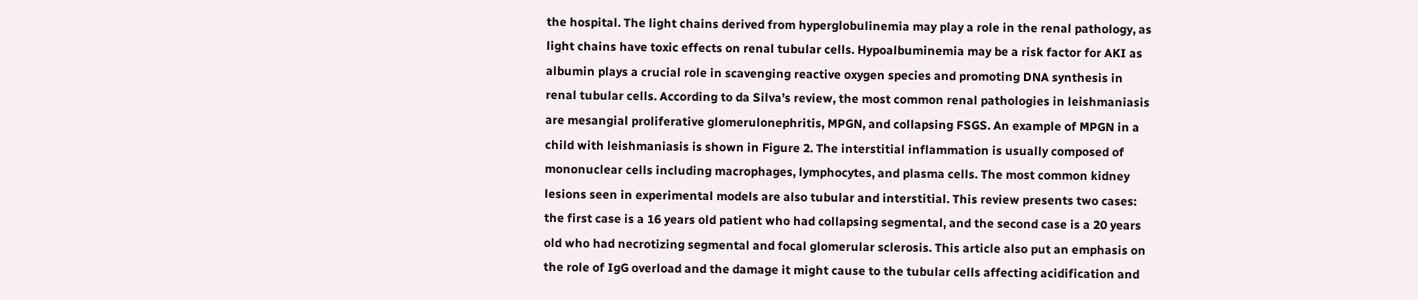the hospital. The light chains derived from hyperglobulinemia may play a role in the renal pathology, as light chains have toxic effects on renal tubular cells. Hypoalbuminemia may be a risk factor for AKI as albumin plays a crucial role in scavenging reactive oxygen species and promoting DNA synthesis in renal tubular cells. According to da Silva’s review, the most common renal pathologies in leishmaniasis are mesangial proliferative glomerulonephritis, MPGN, and collapsing FSGS. An example of MPGN in a child with leishmaniasis is shown in Figure 2. The interstitial inflammation is usually composed of mononuclear cells including macrophages, lymphocytes, and plasma cells. The most common kidney lesions seen in experimental models are also tubular and interstitial. This review presents two cases: the first case is a 16 years old patient who had collapsing segmental, and the second case is a 20 years old who had necrotizing segmental and focal glomerular sclerosis. This article also put an emphasis on the role of IgG overload and the damage it might cause to the tubular cells affecting acidification and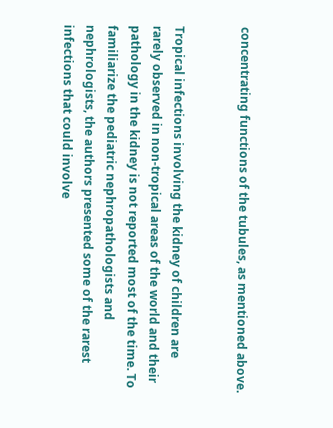concentrating functions of the tubules, as mentioned above.


Tropical infections involving the kidney of children are rarely observed in non-tropical areas of the world and their pathology in the kidney is not reported most of the time. To familiarize the pediatric nephropathologists and nephrologists, the authors presented some of the rarest infections that could involve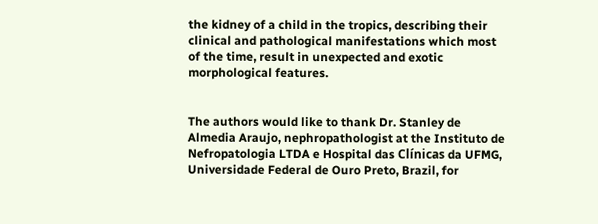the kidney of a child in the tropics, describing their clinical and pathological manifestations which most of the time, result in unexpected and exotic morphological features.


The authors would like to thank Dr. Stanley de Almedia Araujo, nephropathologist at the Instituto de Nefropatologia LTDA e Hospital das Clínicas da UFMG, Universidade Federal de Ouro Preto, Brazil, for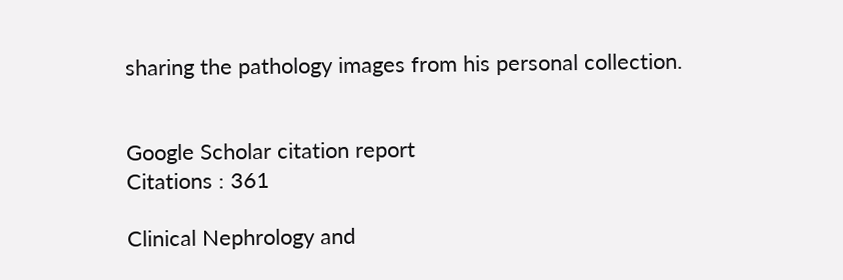sharing the pathology images from his personal collection.


Google Scholar citation report
Citations : 361

Clinical Nephrology and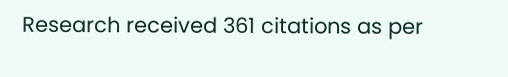Research received 361 citations as per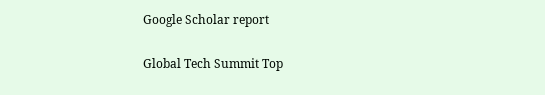Google Scholar report

Global Tech Summit Top